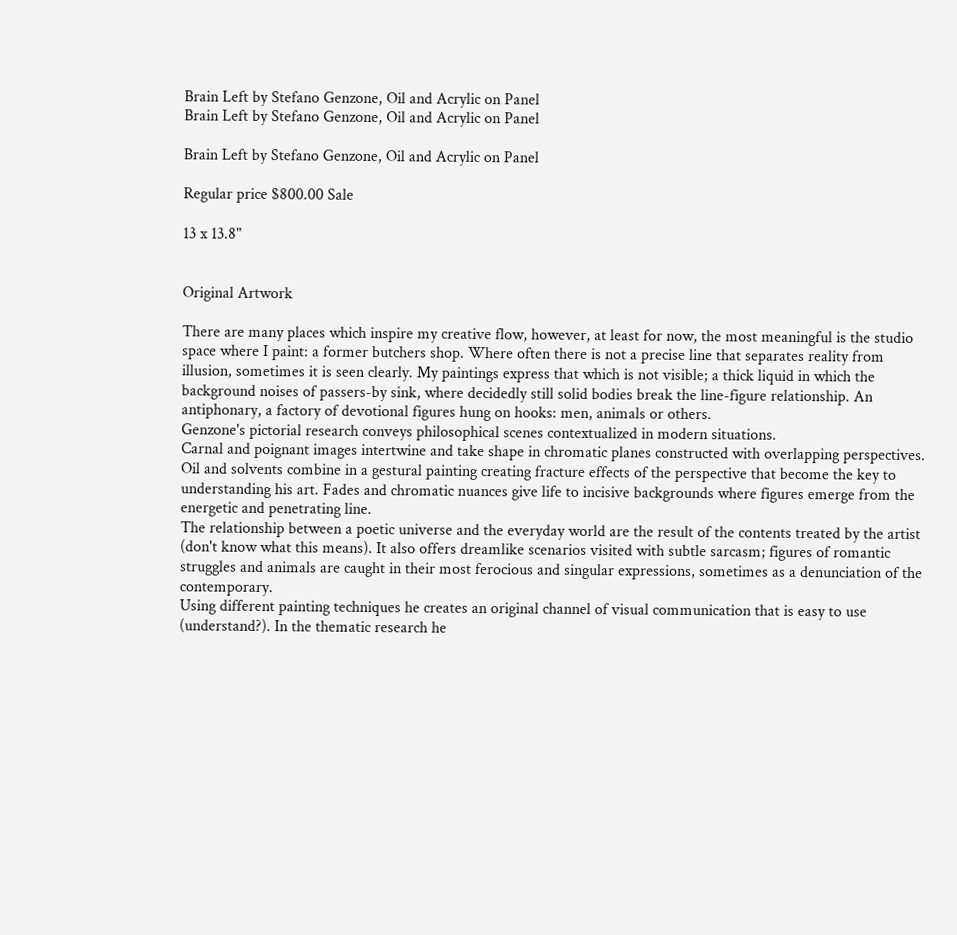Brain Left by Stefano Genzone, Oil and Acrylic on Panel
Brain Left by Stefano Genzone, Oil and Acrylic on Panel

Brain Left by Stefano Genzone, Oil and Acrylic on Panel

Regular price $800.00 Sale

13 x 13.8"


Original Artwork

There are many places which inspire my creative flow, however, at least for now, the most meaningful is the studio space where I paint: a former butchers shop. Where often there is not a precise line that separates reality from illusion, sometimes it is seen clearly. My paintings express that which is not visible; a thick liquid in which the background noises of passers-by sink, where decidedly still solid bodies break the line-figure relationship. An antiphonary, a factory of devotional figures hung on hooks: men, animals or others.
Genzone's pictorial research conveys philosophical scenes contextualized in modern situations.
Carnal and poignant images intertwine and take shape in chromatic planes constructed with overlapping perspectives. Oil and solvents combine in a gestural painting creating fracture effects of the perspective that become the key to understanding his art. Fades and chromatic nuances give life to incisive backgrounds where figures emerge from the energetic and penetrating line.
The relationship between a poetic universe and the everyday world are the result of the contents treated by the artist (don't know what this means). It also offers dreamlike scenarios visited with subtle sarcasm; figures of romantic struggles and animals are caught in their most ferocious and singular expressions, sometimes as a denunciation of the contemporary.
Using different painting techniques he creates an original channel of visual communication that is easy to use (understand?). In the thematic research he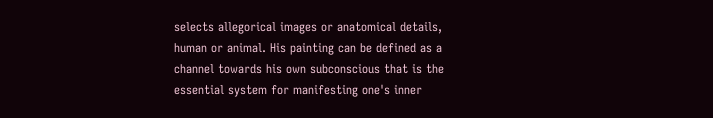selects allegorical images or anatomical details, human or animal. His painting can be defined as a channel towards his own subconscious that is the essential system for manifesting one's inner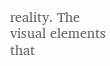reality. The visual elements that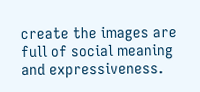create the images are full of social meaning and expressiveness.